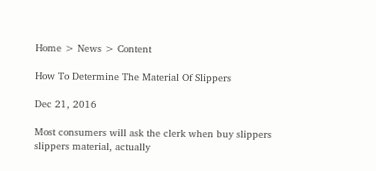Home > News > Content

How To Determine The Material Of Slippers

Dec 21, 2016

Most consumers will ask the clerk when buy slippers slippers material, actually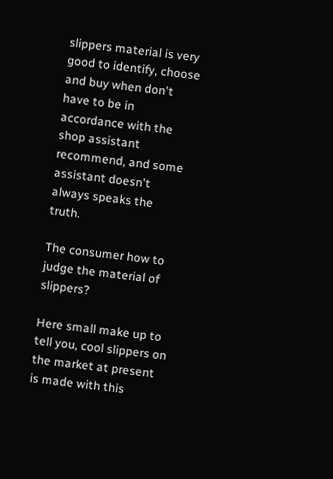slippers material is very good to identify, choose and buy when don't have to be in accordance with the shop assistant recommend, and some assistant doesn't always speaks the truth.

The consumer how to judge the material of slippers?

Here small make up to tell you, cool slippers on the market at present is made with this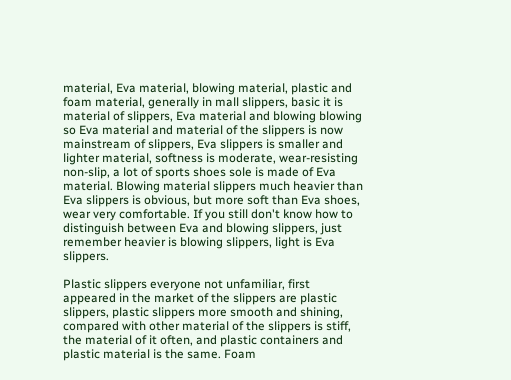material, Eva material, blowing material, plastic and foam material, generally in mall slippers, basic it is material of slippers, Eva material and blowing blowing so Eva material and material of the slippers is now mainstream of slippers, Eva slippers is smaller and lighter material, softness is moderate, wear-resisting non-slip, a lot of sports shoes sole is made of Eva material. Blowing material slippers much heavier than Eva slippers is obvious, but more soft than Eva shoes, wear very comfortable. If you still don't know how to distinguish between Eva and blowing slippers, just remember heavier is blowing slippers, light is Eva slippers.

Plastic slippers everyone not unfamiliar, first appeared in the market of the slippers are plastic slippers, plastic slippers more smooth and shining, compared with other material of the slippers is stiff, the material of it often, and plastic containers and plastic material is the same. Foam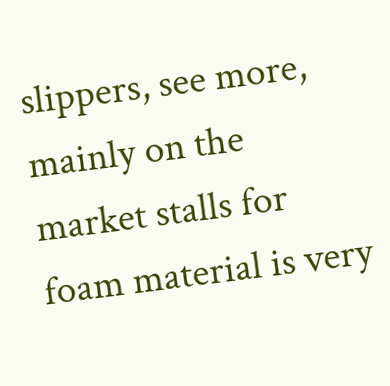slippers, see more, mainly on the market stalls for foam material is very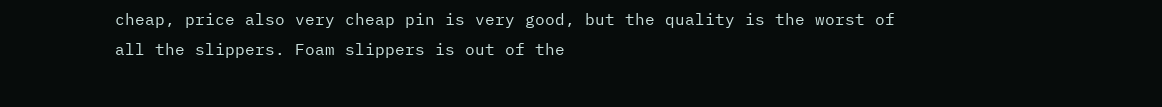cheap, price also very cheap pin is very good, but the quality is the worst of all the slippers. Foam slippers is out of the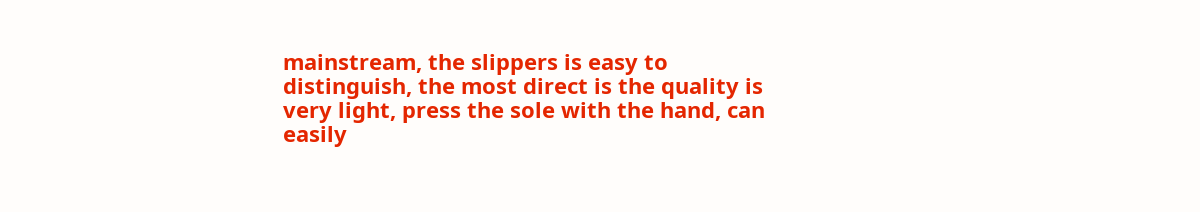mainstream, the slippers is easy to distinguish, the most direct is the quality is very light, press the sole with the hand, can easily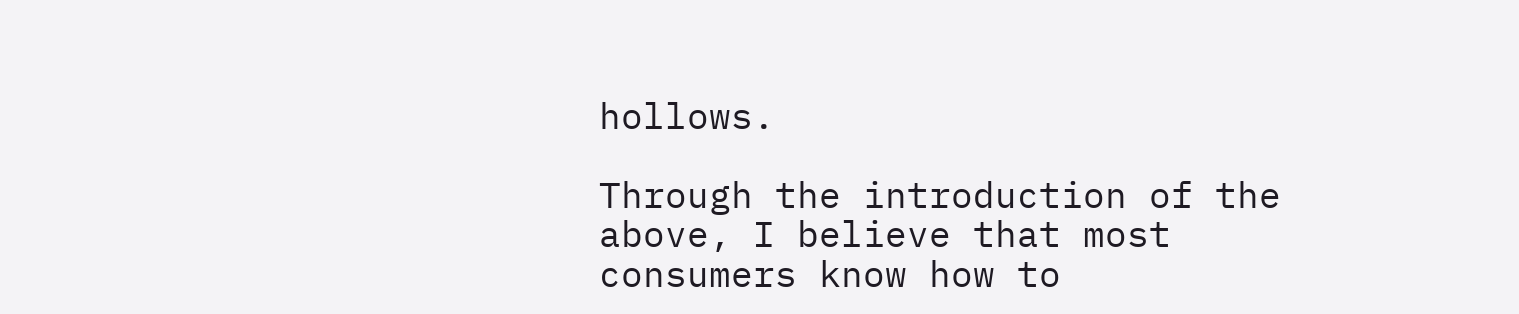hollows.

Through the introduction of the above, I believe that most consumers know how to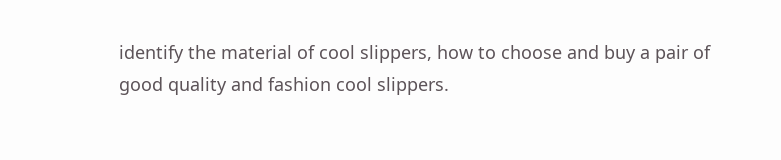identify the material of cool slippers, how to choose and buy a pair of good quality and fashion cool slippers.